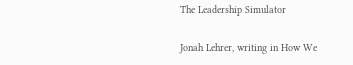The Leadership Simulator

Jonah Lehrer, writing in How We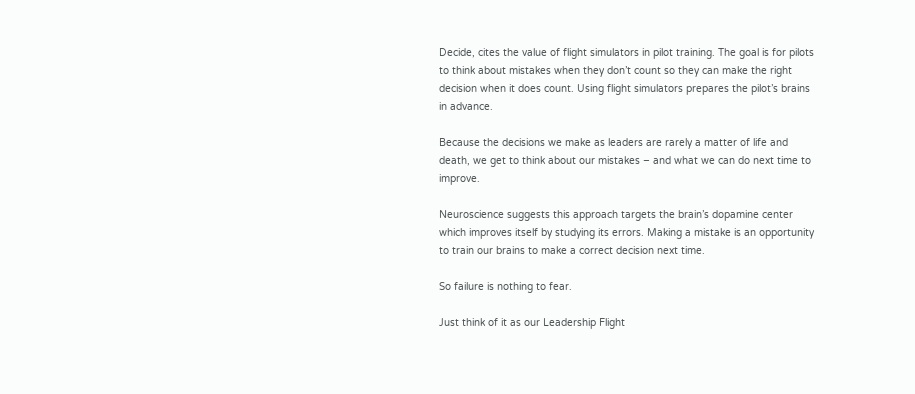Decide, cites the value of flight simulators in pilot training. The goal is for pilots to think about mistakes when they don’t count so they can make the right decision when it does count. Using flight simulators prepares the pilot’s brains in advance.

Because the decisions we make as leaders are rarely a matter of life and death, we get to think about our mistakes – and what we can do next time to improve.

Neuroscience suggests this approach targets the brain’s dopamine center which improves itself by studying its errors. Making a mistake is an opportunity to train our brains to make a correct decision next time.

So failure is nothing to fear.

Just think of it as our Leadership Flight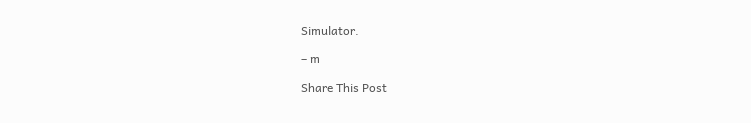Simulator.

– m

Share This Post